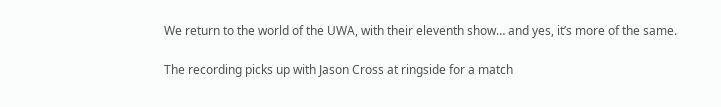We return to the world of the UWA, with their eleventh show… and yes, it’s more of the same.

The recording picks up with Jason Cross at ringside for a match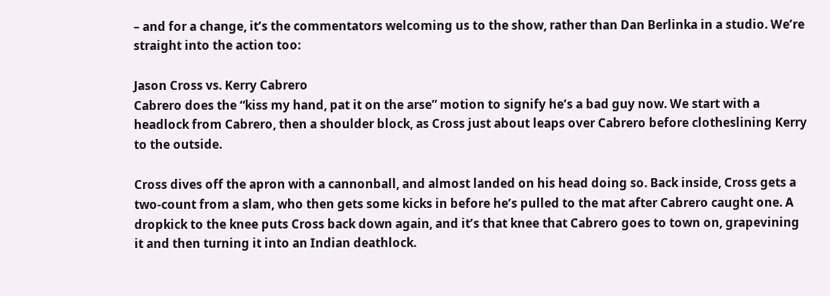– and for a change, it’s the commentators welcoming us to the show, rather than Dan Berlinka in a studio. We’re straight into the action too:

Jason Cross vs. Kerry Cabrero
Cabrero does the “kiss my hand, pat it on the arse” motion to signify he’s a bad guy now. We start with a headlock from Cabrero, then a shoulder block, as Cross just about leaps over Cabrero before clotheslining Kerry to the outside.

Cross dives off the apron with a cannonball, and almost landed on his head doing so. Back inside, Cross gets a two-count from a slam, who then gets some kicks in before he’s pulled to the mat after Cabrero caught one. A dropkick to the knee puts Cross back down again, and it’s that knee that Cabrero goes to town on, grapevining it and then turning it into an Indian deathlock.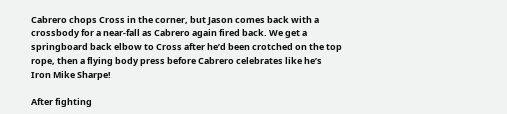Cabrero chops Cross in the corner, but Jason comes back with a crossbody for a near-fall as Cabrero again fired back. We get a springboard back elbow to Cross after he’d been crotched on the top rope, then a flying body press before Cabrero celebrates like he’s Iron Mike Sharpe!

After fighting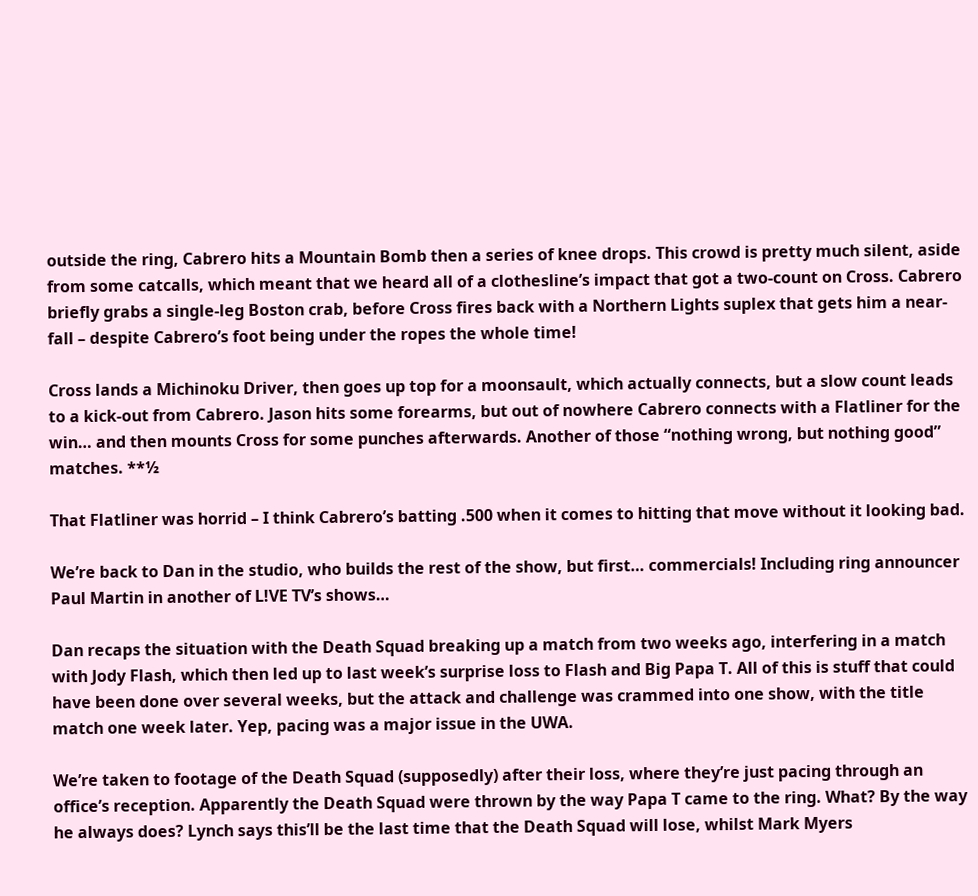outside the ring, Cabrero hits a Mountain Bomb then a series of knee drops. This crowd is pretty much silent, aside from some catcalls, which meant that we heard all of a clothesline’s impact that got a two-count on Cross. Cabrero briefly grabs a single-leg Boston crab, before Cross fires back with a Northern Lights suplex that gets him a near-fall – despite Cabrero’s foot being under the ropes the whole time!

Cross lands a Michinoku Driver, then goes up top for a moonsault, which actually connects, but a slow count leads to a kick-out from Cabrero. Jason hits some forearms, but out of nowhere Cabrero connects with a Flatliner for the win… and then mounts Cross for some punches afterwards. Another of those “nothing wrong, but nothing good” matches. **½

That Flatliner was horrid – I think Cabrero’s batting .500 when it comes to hitting that move without it looking bad.

We’re back to Dan in the studio, who builds the rest of the show, but first… commercials! Including ring announcer Paul Martin in another of L!VE TV’s shows…

Dan recaps the situation with the Death Squad breaking up a match from two weeks ago, interfering in a match with Jody Flash, which then led up to last week’s surprise loss to Flash and Big Papa T. All of this is stuff that could have been done over several weeks, but the attack and challenge was crammed into one show, with the title match one week later. Yep, pacing was a major issue in the UWA.

We’re taken to footage of the Death Squad (supposedly) after their loss, where they’re just pacing through an office’s reception. Apparently the Death Squad were thrown by the way Papa T came to the ring. What? By the way he always does? Lynch says this’ll be the last time that the Death Squad will lose, whilst Mark Myers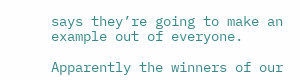says they’re going to make an example out of everyone.

Apparently the winners of our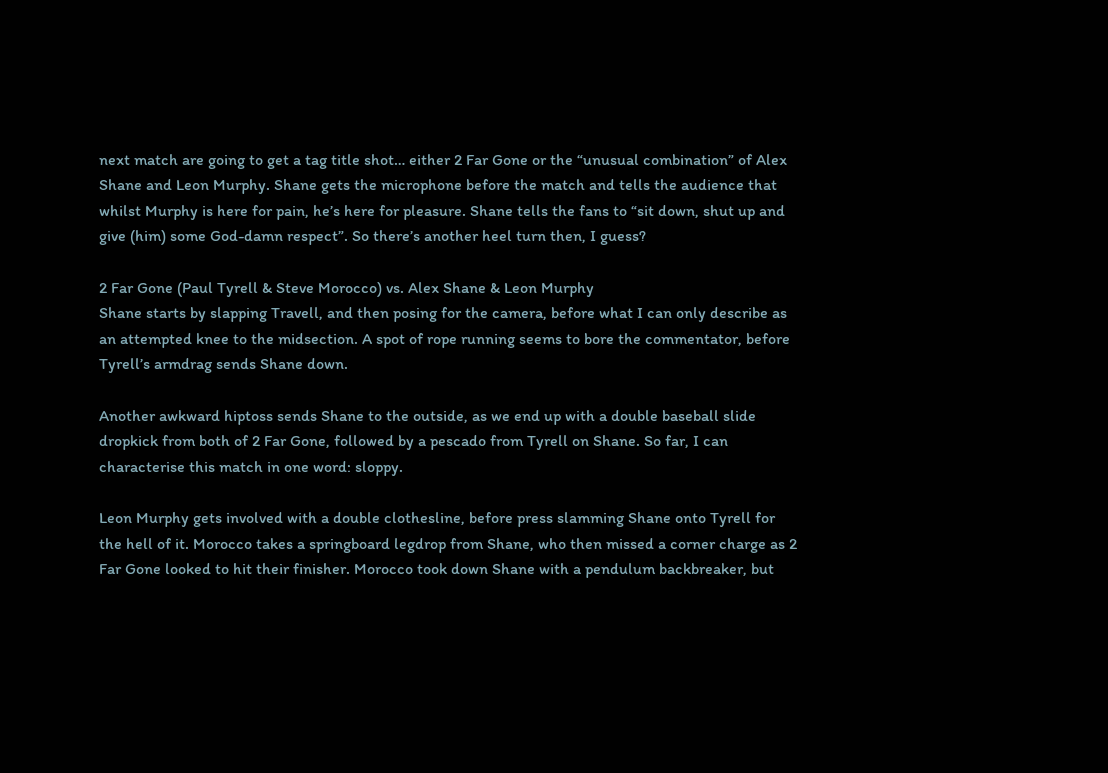next match are going to get a tag title shot… either 2 Far Gone or the “unusual combination” of Alex Shane and Leon Murphy. Shane gets the microphone before the match and tells the audience that whilst Murphy is here for pain, he’s here for pleasure. Shane tells the fans to “sit down, shut up and give (him) some God-damn respect”. So there’s another heel turn then, I guess?

2 Far Gone (Paul Tyrell & Steve Morocco) vs. Alex Shane & Leon Murphy
Shane starts by slapping Travell, and then posing for the camera, before what I can only describe as an attempted knee to the midsection. A spot of rope running seems to bore the commentator, before Tyrell’s armdrag sends Shane down.

Another awkward hiptoss sends Shane to the outside, as we end up with a double baseball slide dropkick from both of 2 Far Gone, followed by a pescado from Tyrell on Shane. So far, I can characterise this match in one word: sloppy.

Leon Murphy gets involved with a double clothesline, before press slamming Shane onto Tyrell for the hell of it. Morocco takes a springboard legdrop from Shane, who then missed a corner charge as 2 Far Gone looked to hit their finisher. Morocco took down Shane with a pendulum backbreaker, but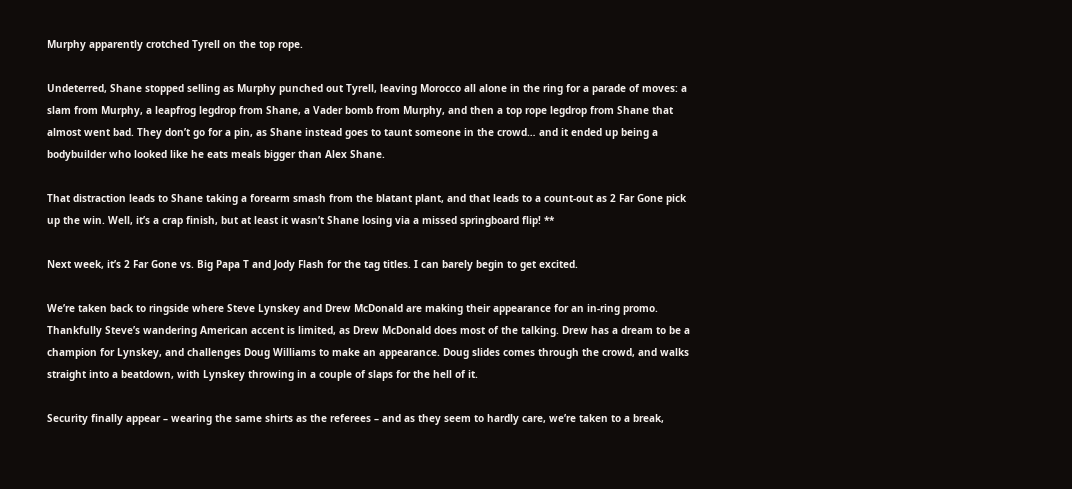Murphy apparently crotched Tyrell on the top rope.

Undeterred, Shane stopped selling as Murphy punched out Tyrell, leaving Morocco all alone in the ring for a parade of moves: a slam from Murphy, a leapfrog legdrop from Shane, a Vader bomb from Murphy, and then a top rope legdrop from Shane that almost went bad. They don’t go for a pin, as Shane instead goes to taunt someone in the crowd… and it ended up being a bodybuilder who looked like he eats meals bigger than Alex Shane.

That distraction leads to Shane taking a forearm smash from the blatant plant, and that leads to a count-out as 2 Far Gone pick up the win. Well, it’s a crap finish, but at least it wasn’t Shane losing via a missed springboard flip! **

Next week, it’s 2 Far Gone vs. Big Papa T and Jody Flash for the tag titles. I can barely begin to get excited.

We’re taken back to ringside where Steve Lynskey and Drew McDonald are making their appearance for an in-ring promo. Thankfully Steve’s wandering American accent is limited, as Drew McDonald does most of the talking. Drew has a dream to be a champion for Lynskey, and challenges Doug Williams to make an appearance. Doug slides comes through the crowd, and walks straight into a beatdown, with Lynskey throwing in a couple of slaps for the hell of it.

Security finally appear – wearing the same shirts as the referees – and as they seem to hardly care, we’re taken to a break,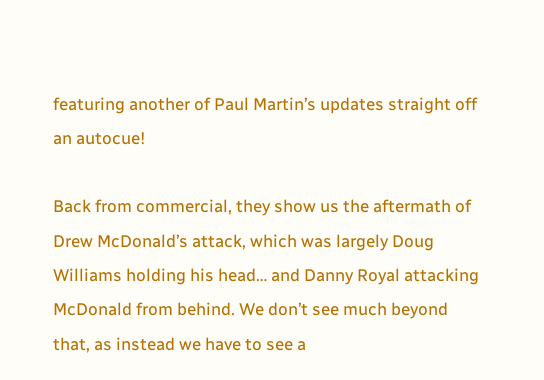featuring another of Paul Martin’s updates straight off an autocue!

Back from commercial, they show us the aftermath of Drew McDonald’s attack, which was largely Doug Williams holding his head… and Danny Royal attacking McDonald from behind. We don’t see much beyond that, as instead we have to see a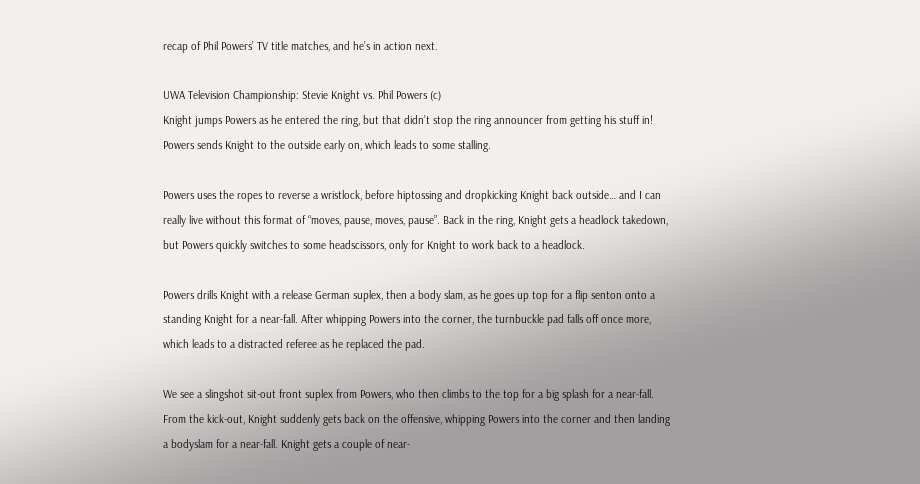recap of Phil Powers’ TV title matches, and he’s in action next.

UWA Television Championship: Stevie Knight vs. Phil Powers (c)
Knight jumps Powers as he entered the ring, but that didn’t stop the ring announcer from getting his stuff in! Powers sends Knight to the outside early on, which leads to some stalling.

Powers uses the ropes to reverse a wristlock, before hiptossing and dropkicking Knight back outside… and I can really live without this format of “moves, pause, moves, pause”. Back in the ring, Knight gets a headlock takedown, but Powers quickly switches to some headscissors, only for Knight to work back to a headlock.

Powers drills Knight with a release German suplex, then a body slam, as he goes up top for a flip senton onto a standing Knight for a near-fall. After whipping Powers into the corner, the turnbuckle pad falls off once more, which leads to a distracted referee as he replaced the pad.

We see a slingshot sit-out front suplex from Powers, who then climbs to the top for a big splash for a near-fall. From the kick-out, Knight suddenly gets back on the offensive, whipping Powers into the corner and then landing a bodyslam for a near-fall. Knight gets a couple of near-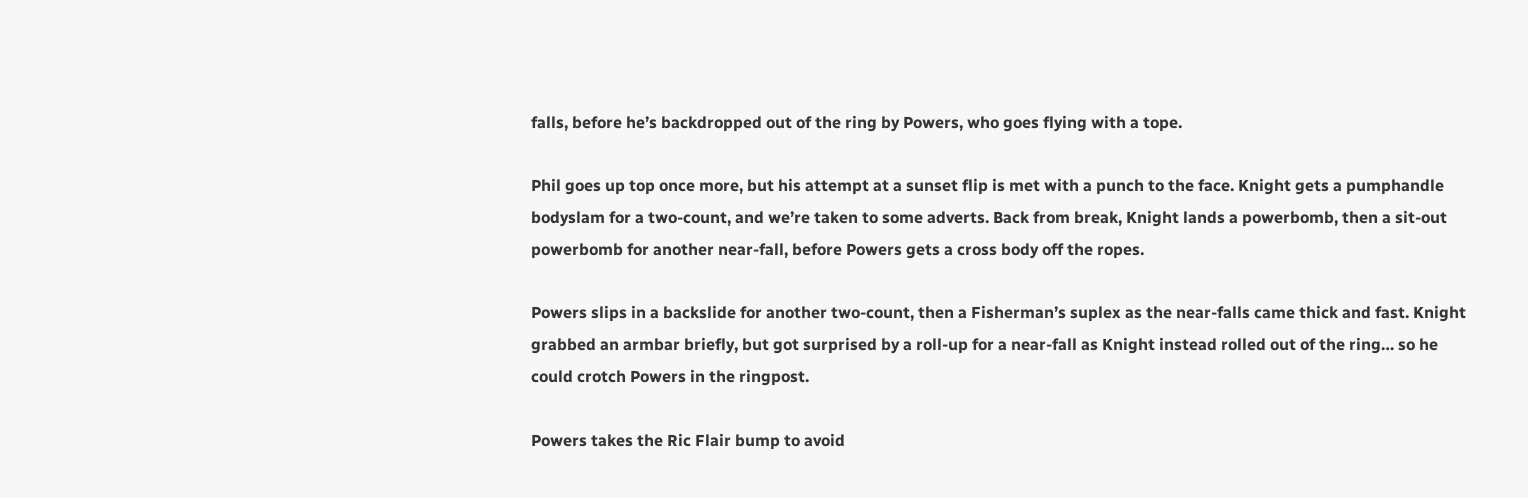falls, before he’s backdropped out of the ring by Powers, who goes flying with a tope.

Phil goes up top once more, but his attempt at a sunset flip is met with a punch to the face. Knight gets a pumphandle bodyslam for a two-count, and we’re taken to some adverts. Back from break, Knight lands a powerbomb, then a sit-out powerbomb for another near-fall, before Powers gets a cross body off the ropes.

Powers slips in a backslide for another two-count, then a Fisherman’s suplex as the near-falls came thick and fast. Knight grabbed an armbar briefly, but got surprised by a roll-up for a near-fall as Knight instead rolled out of the ring… so he could crotch Powers in the ringpost.

Powers takes the Ric Flair bump to avoid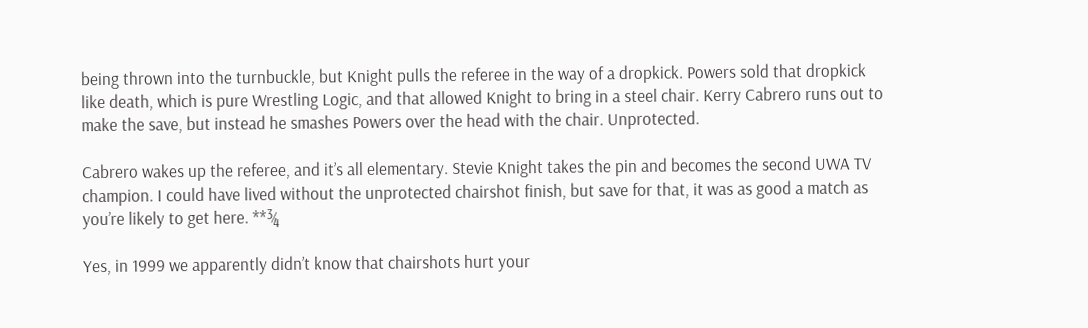being thrown into the turnbuckle, but Knight pulls the referee in the way of a dropkick. Powers sold that dropkick like death, which is pure Wrestling Logic, and that allowed Knight to bring in a steel chair. Kerry Cabrero runs out to make the save, but instead he smashes Powers over the head with the chair. Unprotected.

Cabrero wakes up the referee, and it’s all elementary. Stevie Knight takes the pin and becomes the second UWA TV champion. I could have lived without the unprotected chairshot finish, but save for that, it was as good a match as you’re likely to get here. **¾

Yes, in 1999 we apparently didn’t know that chairshots hurt your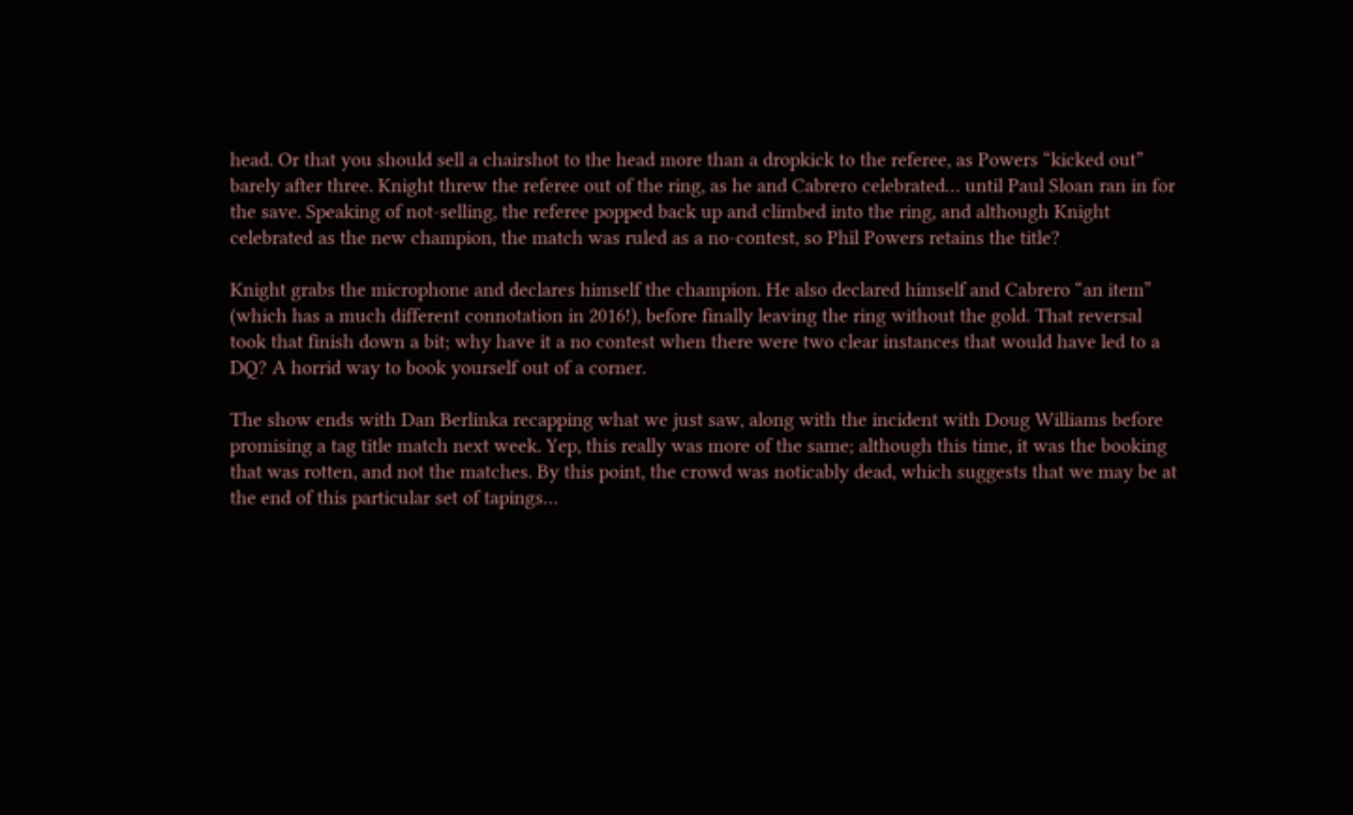head. Or that you should sell a chairshot to the head more than a dropkick to the referee, as Powers “kicked out” barely after three. Knight threw the referee out of the ring, as he and Cabrero celebrated… until Paul Sloan ran in for the save. Speaking of not-selling, the referee popped back up and climbed into the ring, and although Knight celebrated as the new champion, the match was ruled as a no-contest, so Phil Powers retains the title?

Knight grabs the microphone and declares himself the champion. He also declared himself and Cabrero “an item” (which has a much different connotation in 2016!), before finally leaving the ring without the gold. That reversal took that finish down a bit; why have it a no contest when there were two clear instances that would have led to a DQ? A horrid way to book yourself out of a corner.

The show ends with Dan Berlinka recapping what we just saw, along with the incident with Doug Williams before promising a tag title match next week. Yep, this really was more of the same; although this time, it was the booking that was rotten, and not the matches. By this point, the crowd was noticably dead, which suggests that we may be at the end of this particular set of tapings…